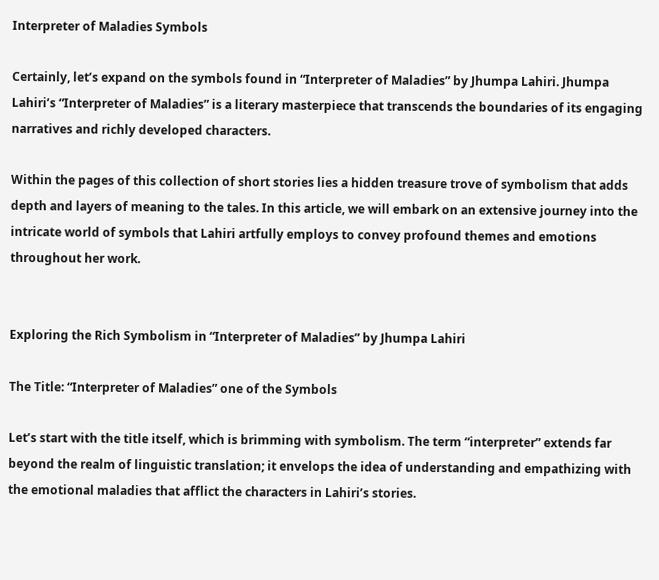Interpreter of Maladies Symbols

Certainly, let’s expand on the symbols found in “Interpreter of Maladies” by Jhumpa Lahiri. Jhumpa Lahiri’s “Interpreter of Maladies” is a literary masterpiece that transcends the boundaries of its engaging narratives and richly developed characters.

Within the pages of this collection of short stories lies a hidden treasure trove of symbolism that adds depth and layers of meaning to the tales. In this article, we will embark on an extensive journey into the intricate world of symbols that Lahiri artfully employs to convey profound themes and emotions throughout her work.


Exploring the Rich Symbolism in “Interpreter of Maladies” by Jhumpa Lahiri

The Title: “Interpreter of Maladies” one of the Symbols

Let’s start with the title itself, which is brimming with symbolism. The term “interpreter” extends far beyond the realm of linguistic translation; it envelops the idea of understanding and empathizing with the emotional maladies that afflict the characters in Lahiri’s stories.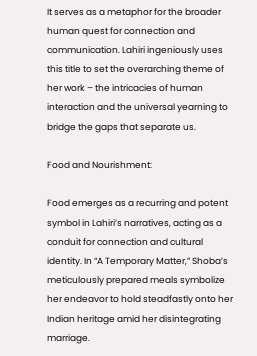It serves as a metaphor for the broader human quest for connection and communication. Lahiri ingeniously uses this title to set the overarching theme of her work – the intricacies of human interaction and the universal yearning to bridge the gaps that separate us.

Food and Nourishment:

Food emerges as a recurring and potent symbol in Lahiri’s narratives, acting as a conduit for connection and cultural identity. In “A Temporary Matter,” Shoba’s meticulously prepared meals symbolize her endeavor to hold steadfastly onto her Indian heritage amid her disintegrating marriage.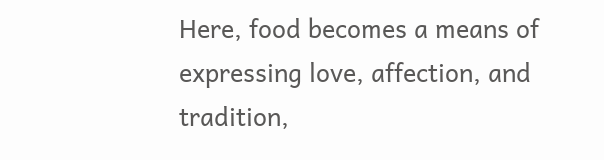Here, food becomes a means of expressing love, affection, and tradition,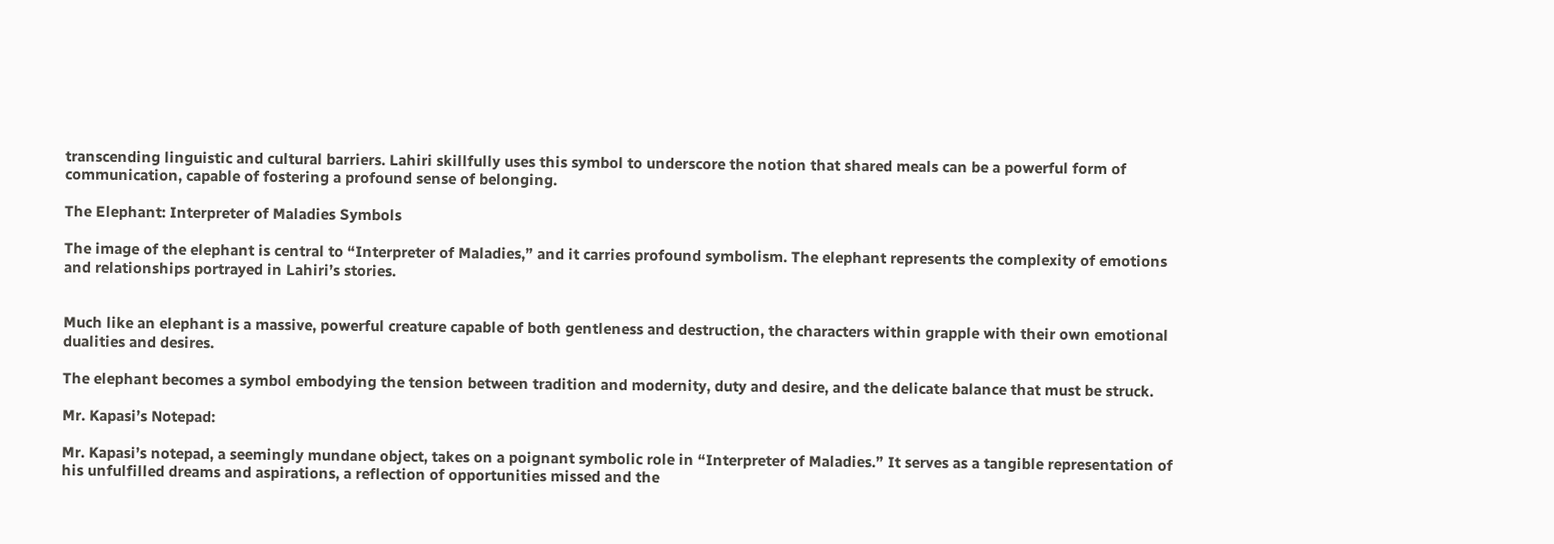transcending linguistic and cultural barriers. Lahiri skillfully uses this symbol to underscore the notion that shared meals can be a powerful form of communication, capable of fostering a profound sense of belonging.

The Elephant: Interpreter of Maladies Symbols

The image of the elephant is central to “Interpreter of Maladies,” and it carries profound symbolism. The elephant represents the complexity of emotions and relationships portrayed in Lahiri’s stories.


Much like an elephant is a massive, powerful creature capable of both gentleness and destruction, the characters within grapple with their own emotional dualities and desires.

The elephant becomes a symbol embodying the tension between tradition and modernity, duty and desire, and the delicate balance that must be struck.

Mr. Kapasi’s Notepad:

Mr. Kapasi’s notepad, a seemingly mundane object, takes on a poignant symbolic role in “Interpreter of Maladies.” It serves as a tangible representation of his unfulfilled dreams and aspirations, a reflection of opportunities missed and the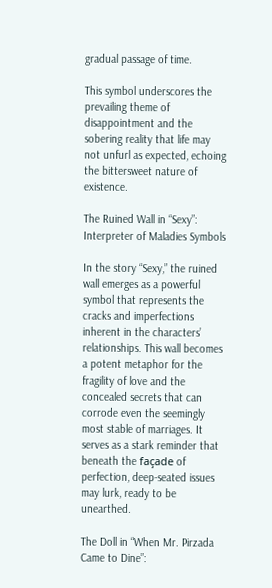gradual passage of time.

This symbol underscores the prevailing theme of disappointment and the sobering reality that life may not unfurl as expected, echoing the bittersweet nature of existence.

The Ruined Wall in “Sexy”: Interpreter of Maladies Symbols

In the story “Sexy,” the ruined wall emerges as a powerful symbol that represents the cracks and imperfections inherent in the characters’ relationships. This wall becomes a potent metaphor for the fragility of love and the concealed secrets that can corrode even the seemingly most stable of marriages. It serves as a stark reminder that beneath the façade of perfection, deep-seated issues may lurk, ready to be unearthed.

The Doll in “When Mr. Pirzada Came to Dine”: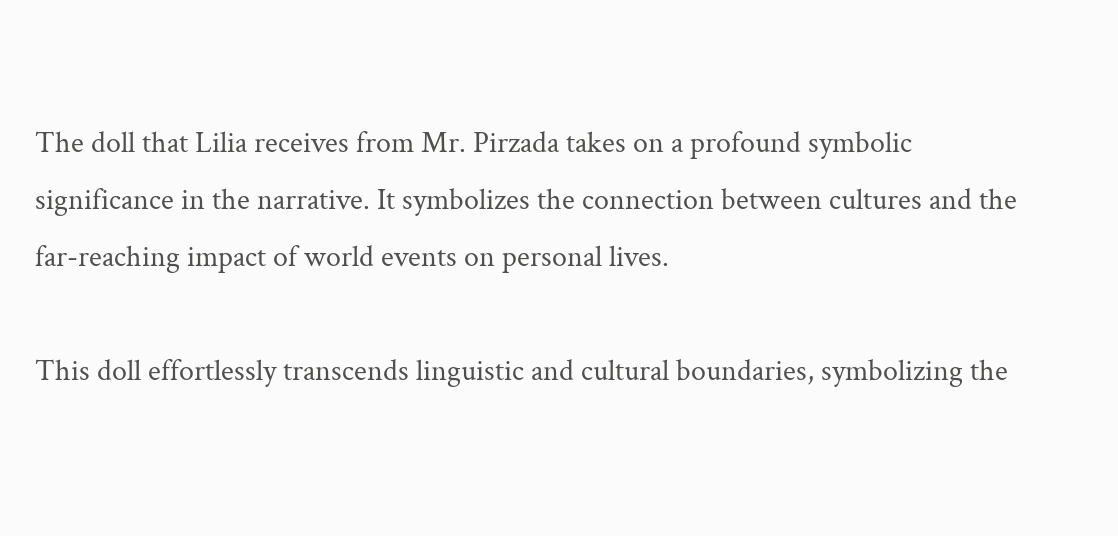The doll that Lilia receives from Mr. Pirzada takes on a profound symbolic significance in the narrative. It symbolizes the connection between cultures and the far-reaching impact of world events on personal lives.

This doll effortlessly transcends linguistic and cultural boundaries, symbolizing the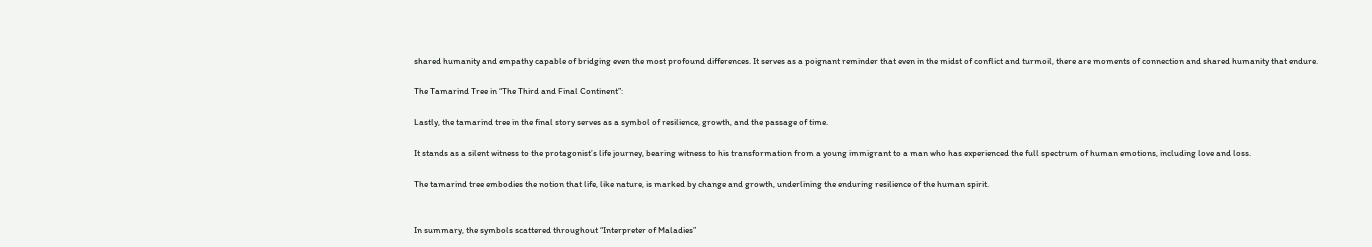shared humanity and empathy capable of bridging even the most profound differences. It serves as a poignant reminder that even in the midst of conflict and turmoil, there are moments of connection and shared humanity that endure.

The Tamarind Tree in “The Third and Final Continent”:

Lastly, the tamarind tree in the final story serves as a symbol of resilience, growth, and the passage of time.

It stands as a silent witness to the protagonist’s life journey, bearing witness to his transformation from a young immigrant to a man who has experienced the full spectrum of human emotions, including love and loss.

The tamarind tree embodies the notion that life, like nature, is marked by change and growth, underlining the enduring resilience of the human spirit.


In summary, the symbols scattered throughout “Interpreter of Maladies”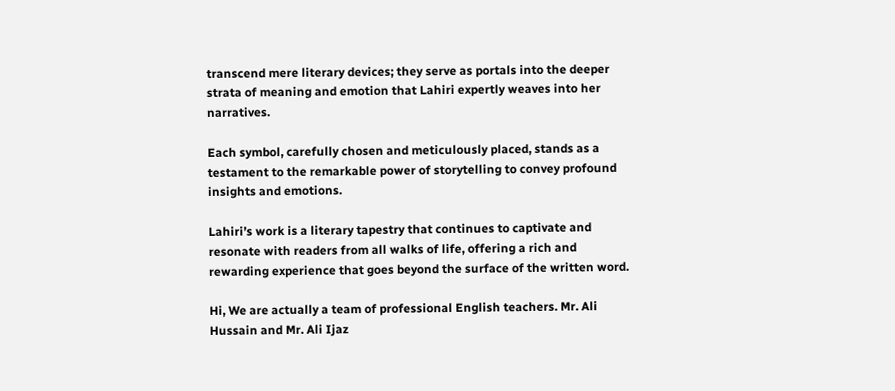transcend mere literary devices; they serve as portals into the deeper strata of meaning and emotion that Lahiri expertly weaves into her narratives.

Each symbol, carefully chosen and meticulously placed, stands as a testament to the remarkable power of storytelling to convey profound insights and emotions.

Lahiri’s work is a literary tapestry that continues to captivate and resonate with readers from all walks of life, offering a rich and rewarding experience that goes beyond the surface of the written word.

Hi, We are actually a team of professional English teachers. Mr. Ali Hussain and Mr. Ali Ijaz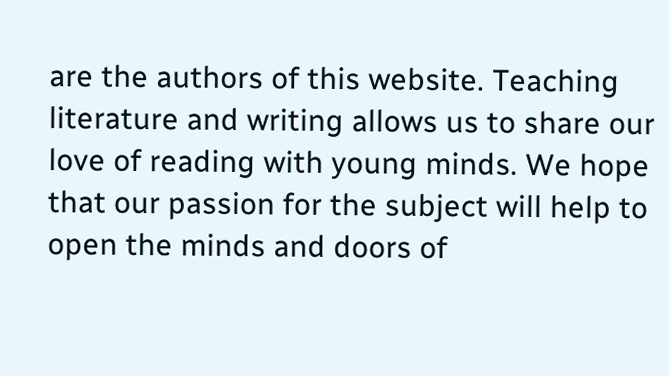are the authors of this website. Teaching literature and writing allows us to share our love of reading with young minds. We hope that our passion for the subject will help to open the minds and doors of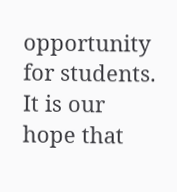opportunity for students. It is our hope that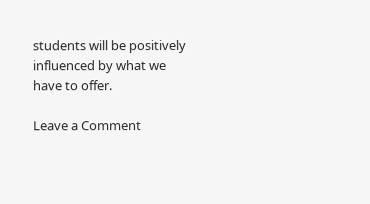students will be positively influenced by what we have to offer.

Leave a Comment